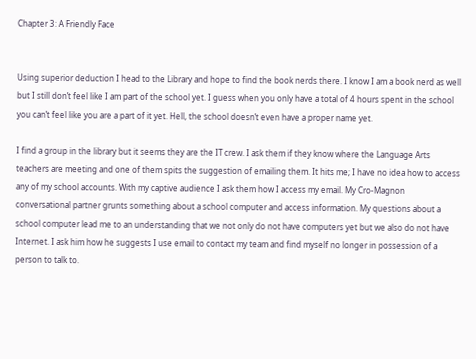Chapter 3: A Friendly Face


Using superior deduction I head to the Library and hope to find the book nerds there. I know I am a book nerd as well but I still don’t feel like I am part of the school yet. I guess when you only have a total of 4 hours spent in the school you can’t feel like you are a part of it yet. Hell, the school doesn’t even have a proper name yet.

I find a group in the library but it seems they are the IT crew. I ask them if they know where the Language Arts teachers are meeting and one of them spits the suggestion of emailing them. It hits me; I have no idea how to access any of my school accounts. With my captive audience I ask them how I access my email. My Cro-Magnon conversational partner grunts something about a school computer and access information. My questions about a school computer lead me to an understanding that we not only do not have computers yet but we also do not have Internet. I ask him how he suggests I use email to contact my team and find myself no longer in possession of a person to talk to.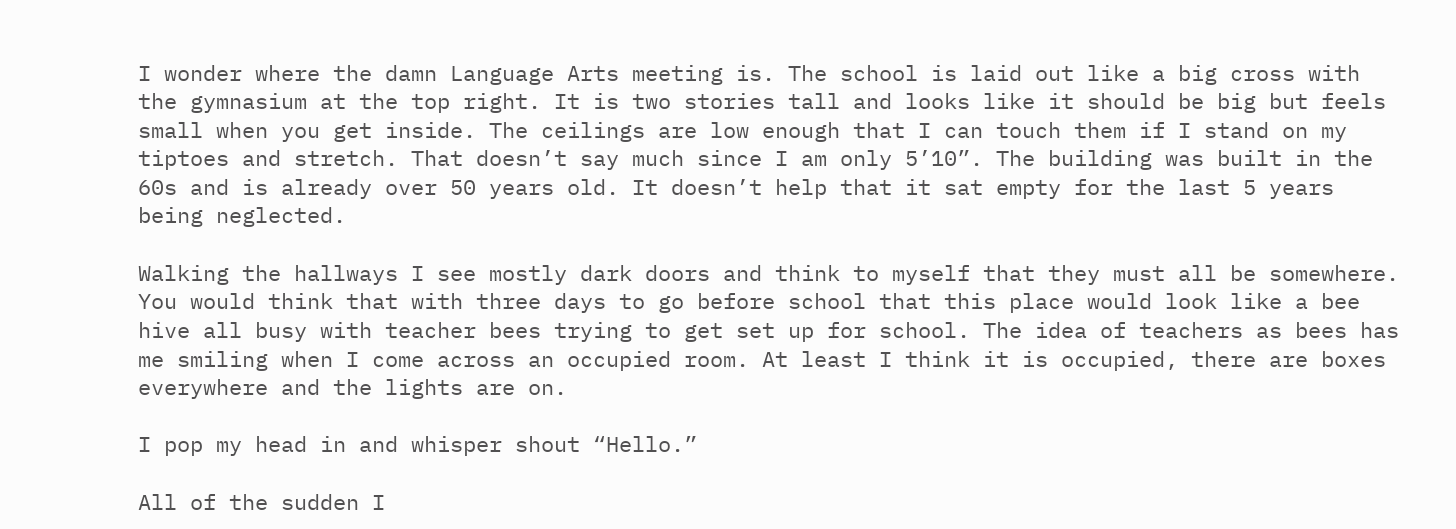I wonder where the damn Language Arts meeting is. The school is laid out like a big cross with the gymnasium at the top right. It is two stories tall and looks like it should be big but feels small when you get inside. The ceilings are low enough that I can touch them if I stand on my tiptoes and stretch. That doesn’t say much since I am only 5’10”. The building was built in the 60s and is already over 50 years old. It doesn’t help that it sat empty for the last 5 years being neglected.

Walking the hallways I see mostly dark doors and think to myself that they must all be somewhere. You would think that with three days to go before school that this place would look like a bee hive all busy with teacher bees trying to get set up for school. The idea of teachers as bees has me smiling when I come across an occupied room. At least I think it is occupied, there are boxes everywhere and the lights are on.

I pop my head in and whisper shout “Hello.”

All of the sudden I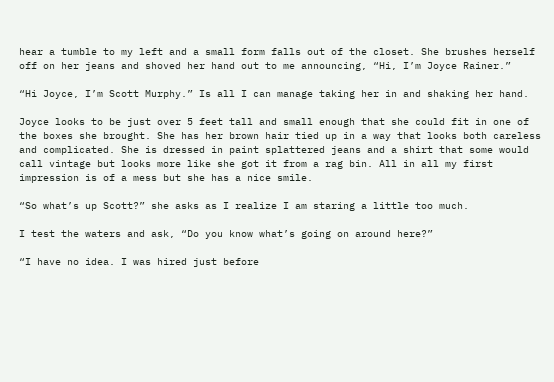hear a tumble to my left and a small form falls out of the closet. She brushes herself off on her jeans and shoved her hand out to me announcing, “Hi, I’m Joyce Rainer.”

“Hi Joyce, I’m Scott Murphy.” Is all I can manage taking her in and shaking her hand.

Joyce looks to be just over 5 feet tall and small enough that she could fit in one of the boxes she brought. She has her brown hair tied up in a way that looks both careless and complicated. She is dressed in paint splattered jeans and a shirt that some would call vintage but looks more like she got it from a rag bin. All in all my first impression is of a mess but she has a nice smile.

“So what’s up Scott?” she asks as I realize I am staring a little too much.

I test the waters and ask, “Do you know what’s going on around here?”

“I have no idea. I was hired just before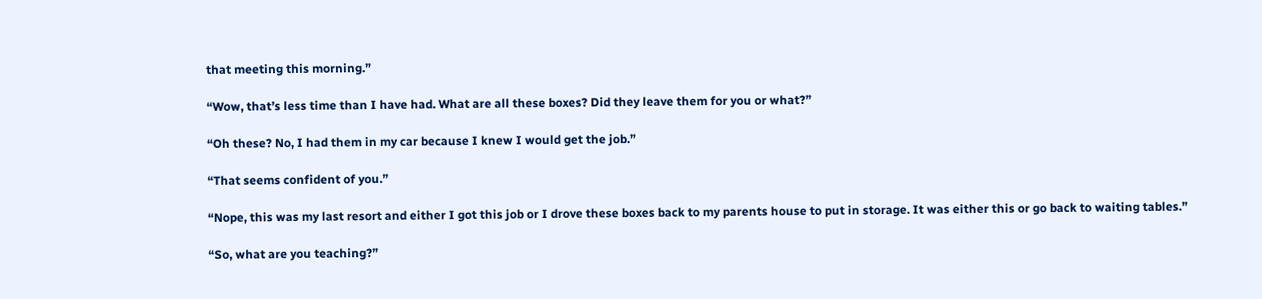that meeting this morning.”

“Wow, that’s less time than I have had. What are all these boxes? Did they leave them for you or what?”

“Oh these? No, I had them in my car because I knew I would get the job.”

“That seems confident of you.”

“Nope, this was my last resort and either I got this job or I drove these boxes back to my parents house to put in storage. It was either this or go back to waiting tables.”

“So, what are you teaching?”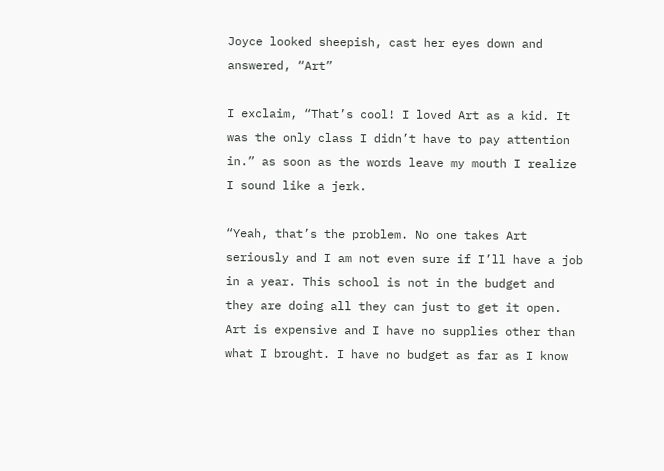Joyce looked sheepish, cast her eyes down and answered, “Art”

I exclaim, “That’s cool! I loved Art as a kid. It was the only class I didn’t have to pay attention in.” as soon as the words leave my mouth I realize I sound like a jerk.

“Yeah, that’s the problem. No one takes Art seriously and I am not even sure if I’ll have a job in a year. This school is not in the budget and they are doing all they can just to get it open. Art is expensive and I have no supplies other than what I brought. I have no budget as far as I know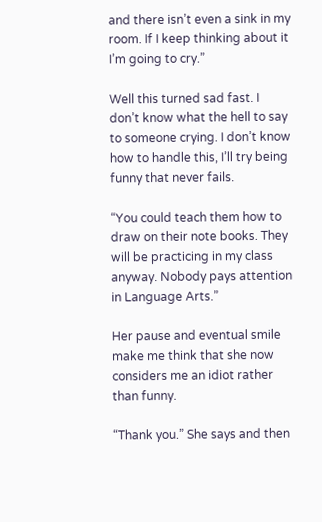and there isn’t even a sink in my room. If I keep thinking about it I’m going to cry.”

Well this turned sad fast. I don’t know what the hell to say to someone crying. I don’t know how to handle this, I’ll try being funny that never fails.

“You could teach them how to draw on their note books. They will be practicing in my class anyway. Nobody pays attention in Language Arts.”

Her pause and eventual smile make me think that she now considers me an idiot rather than funny.

“Thank you.” She says and then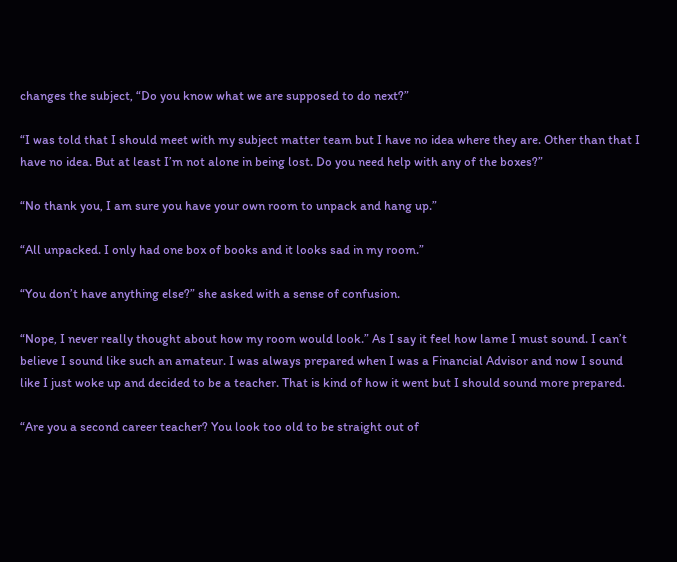changes the subject, “Do you know what we are supposed to do next?”

“I was told that I should meet with my subject matter team but I have no idea where they are. Other than that I have no idea. But at least I’m not alone in being lost. Do you need help with any of the boxes?”

“No thank you, I am sure you have your own room to unpack and hang up.”

“All unpacked. I only had one box of books and it looks sad in my room.”

“You don’t have anything else?” she asked with a sense of confusion.

“Nope, I never really thought about how my room would look.” As I say it feel how lame I must sound. I can’t believe I sound like such an amateur. I was always prepared when I was a Financial Advisor and now I sound like I just woke up and decided to be a teacher. That is kind of how it went but I should sound more prepared.

“Are you a second career teacher? You look too old to be straight out of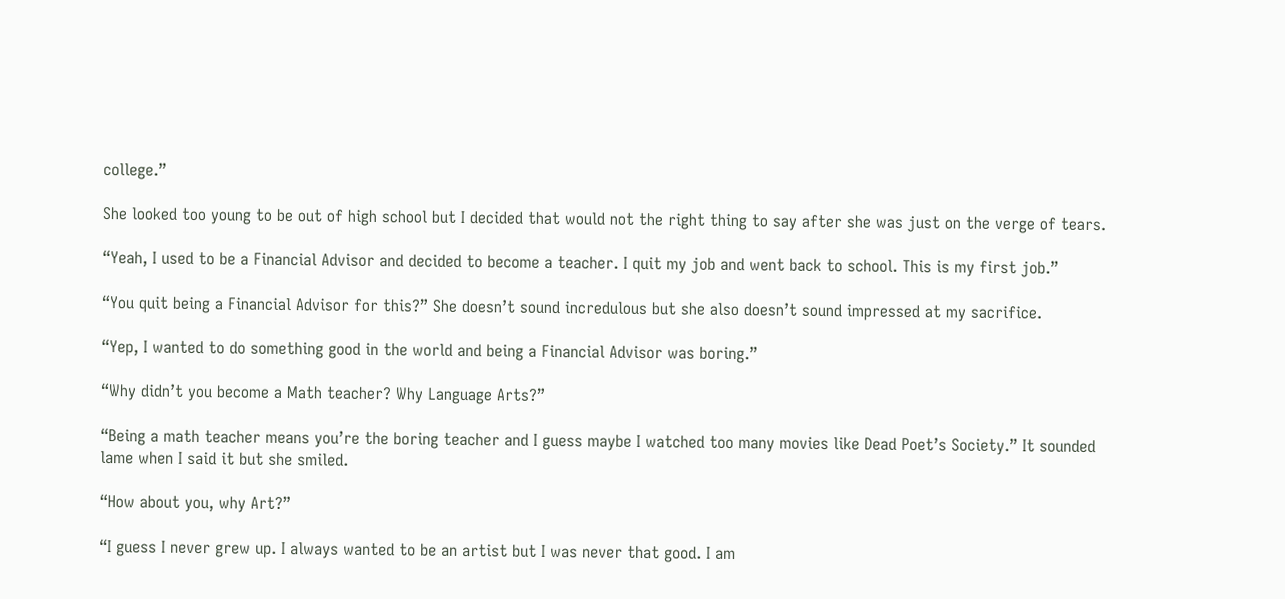college.”

She looked too young to be out of high school but I decided that would not the right thing to say after she was just on the verge of tears.

“Yeah, I used to be a Financial Advisor and decided to become a teacher. I quit my job and went back to school. This is my first job.”

“You quit being a Financial Advisor for this?” She doesn’t sound incredulous but she also doesn’t sound impressed at my sacrifice.

“Yep, I wanted to do something good in the world and being a Financial Advisor was boring.”

“Why didn’t you become a Math teacher? Why Language Arts?”

“Being a math teacher means you’re the boring teacher and I guess maybe I watched too many movies like Dead Poet’s Society.” It sounded lame when I said it but she smiled.

“How about you, why Art?”

“I guess I never grew up. I always wanted to be an artist but I was never that good. I am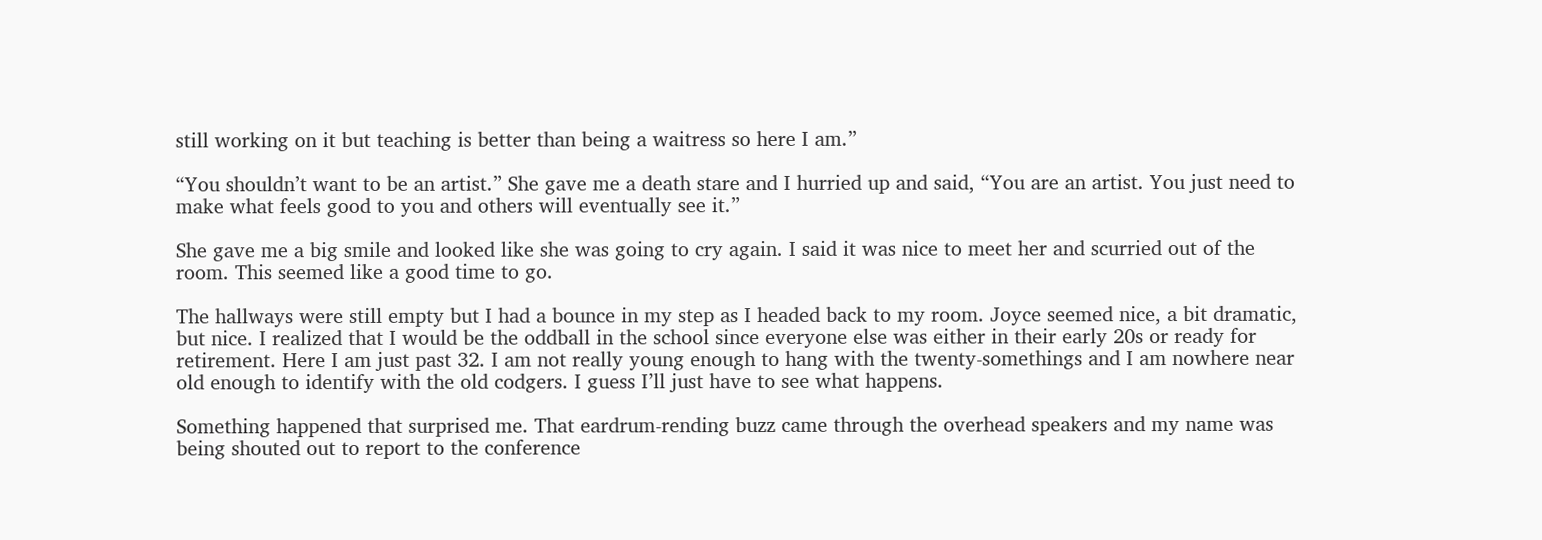still working on it but teaching is better than being a waitress so here I am.”

“You shouldn’t want to be an artist.” She gave me a death stare and I hurried up and said, “You are an artist. You just need to make what feels good to you and others will eventually see it.”

She gave me a big smile and looked like she was going to cry again. I said it was nice to meet her and scurried out of the room. This seemed like a good time to go.

The hallways were still empty but I had a bounce in my step as I headed back to my room. Joyce seemed nice, a bit dramatic, but nice. I realized that I would be the oddball in the school since everyone else was either in their early 20s or ready for retirement. Here I am just past 32. I am not really young enough to hang with the twenty-somethings and I am nowhere near old enough to identify with the old codgers. I guess I’ll just have to see what happens.

Something happened that surprised me. That eardrum-rending buzz came through the overhead speakers and my name was being shouted out to report to the conference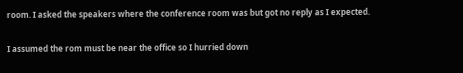room. I asked the speakers where the conference room was but got no reply as I expected.

I assumed the rom must be near the office so I hurried down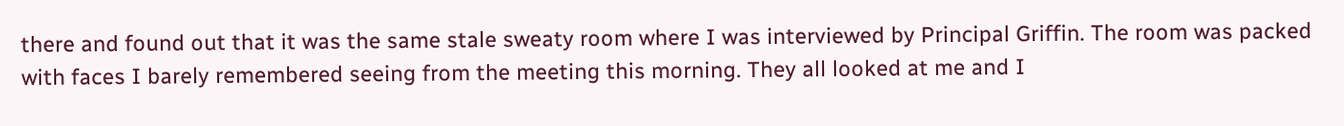there and found out that it was the same stale sweaty room where I was interviewed by Principal Griffin. The room was packed with faces I barely remembered seeing from the meeting this morning. They all looked at me and I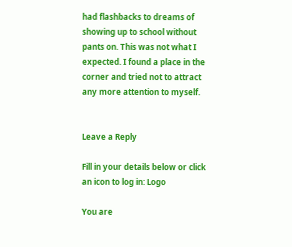had flashbacks to dreams of showing up to school without pants on. This was not what I expected. I found a place in the corner and tried not to attract any more attention to myself.


Leave a Reply

Fill in your details below or click an icon to log in: Logo

You are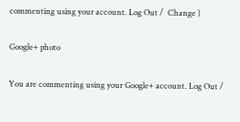commenting using your account. Log Out /  Change )

Google+ photo

You are commenting using your Google+ account. Log Out /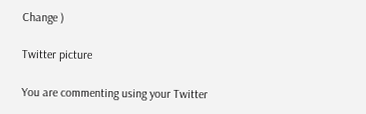Change )

Twitter picture

You are commenting using your Twitter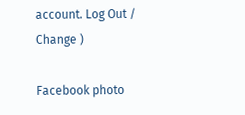account. Log Out /  Change )

Facebook photo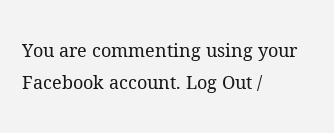You are commenting using your Facebook account. Log Out /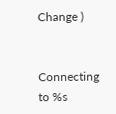Change )


Connecting to %s